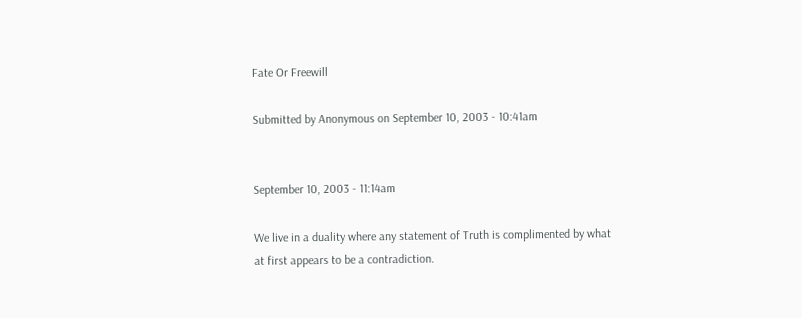Fate Or Freewill

Submitted by Anonymous on September 10, 2003 - 10:41am


September 10, 2003 - 11:14am

We live in a duality where any statement of Truth is complimented by what at first appears to be a contradiction.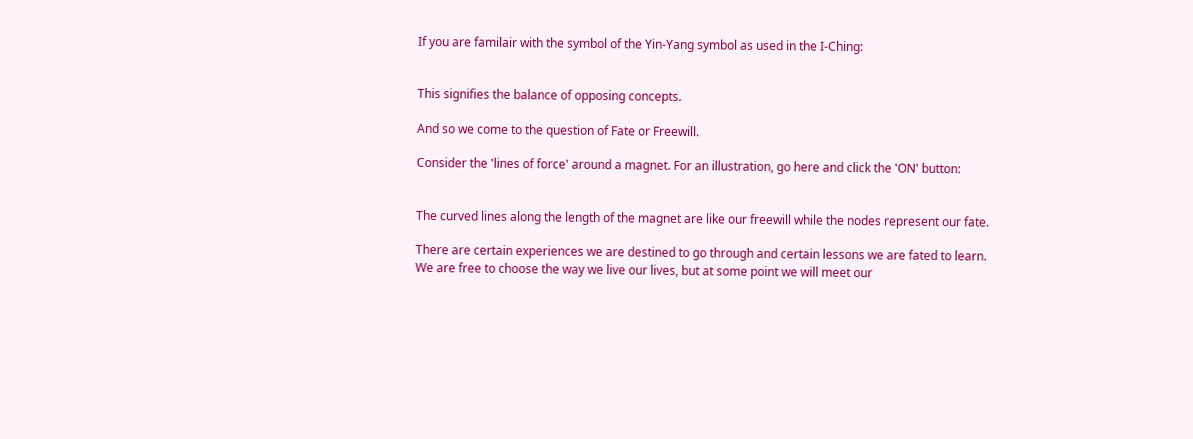If you are familair with the symbol of the Yin-Yang symbol as used in the I-Ching:


This signifies the balance of opposing concepts.

And so we come to the question of Fate or Freewill.

Consider the 'lines of force' around a magnet. For an illustration, go here and click the 'ON' button:


The curved lines along the length of the magnet are like our freewill while the nodes represent our fate.

There are certain experiences we are destined to go through and certain lessons we are fated to learn. We are free to choose the way we live our lives, but at some point we will meet our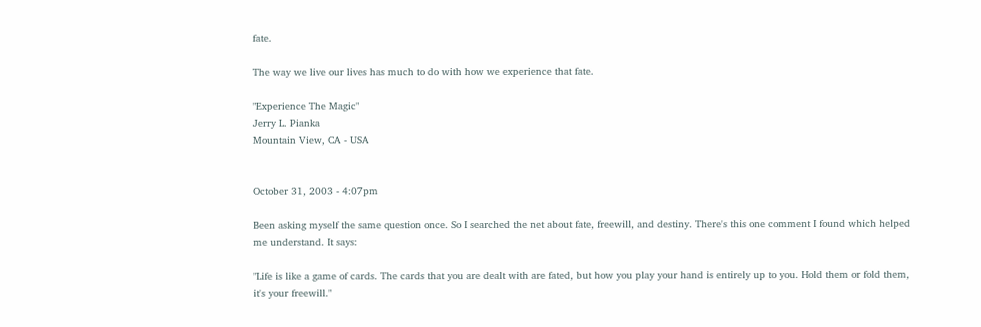fate.

The way we live our lives has much to do with how we experience that fate.

"Experience The Magic"
Jerry L. Pianka
Mountain View, CA - USA


October 31, 2003 - 4:07pm

Been asking myself the same question once. So I searched the net about fate, freewill, and destiny. There's this one comment I found which helped me understand. It says:

"Life is like a game of cards. The cards that you are dealt with are fated, but how you play your hand is entirely up to you. Hold them or fold them, it's your freewill."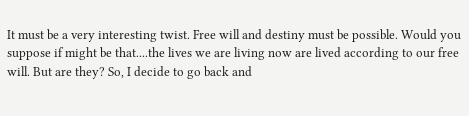It must be a very interesting twist. Free will and destiny must be possible. Would you suppose if might be that....the lives we are living now are lived according to our free will. But are they? So, I decide to go back and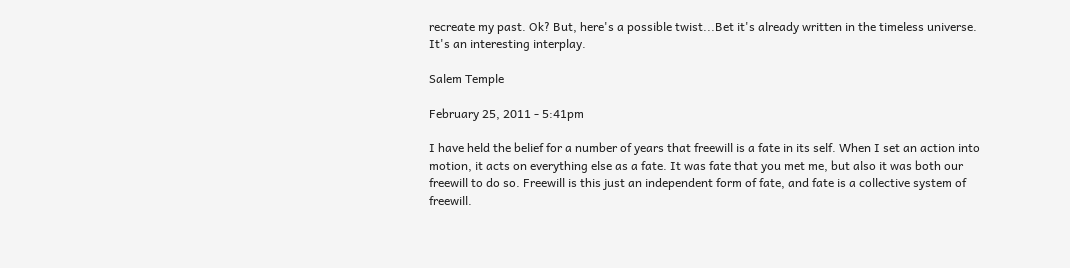recreate my past. Ok? But, here's a possible twist...Bet it's already written in the timeless universe. It's an interesting interplay.

Salem Temple

February 25, 2011 - 5:41pm

I have held the belief for a number of years that freewill is a fate in its self. When I set an action into motion, it acts on everything else as a fate. It was fate that you met me, but also it was both our freewill to do so. Freewill is this just an independent form of fate, and fate is a collective system of freewill.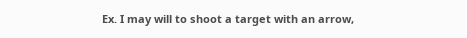Ex. I may will to shoot a target with an arrow,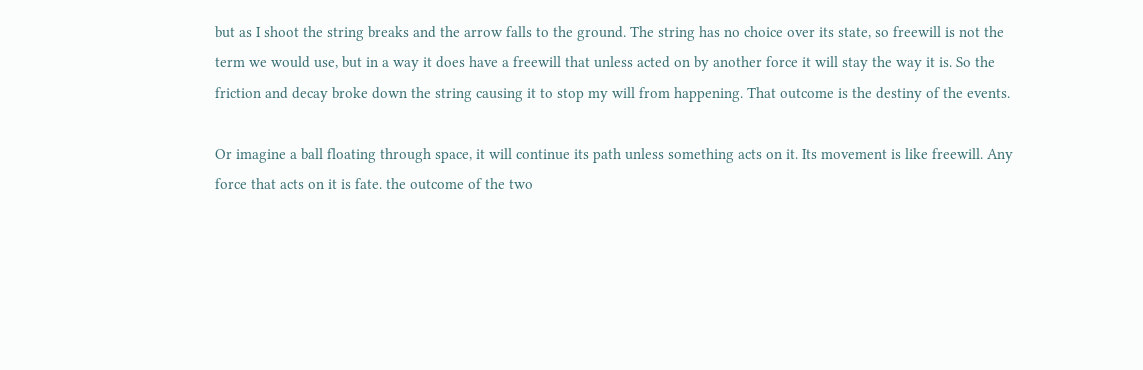but as I shoot the string breaks and the arrow falls to the ground. The string has no choice over its state, so freewill is not the term we would use, but in a way it does have a freewill that unless acted on by another force it will stay the way it is. So the friction and decay broke down the string causing it to stop my will from happening. That outcome is the destiny of the events.

Or imagine a ball floating through space, it will continue its path unless something acts on it. Its movement is like freewill. Any force that acts on it is fate. the outcome of the two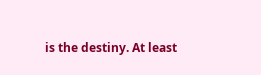is the destiny. At least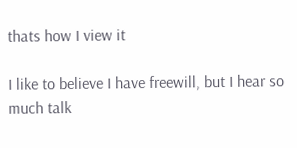thats how I view it

I like to believe I have freewill, but I hear so much talk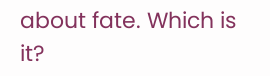about fate. Which is it?